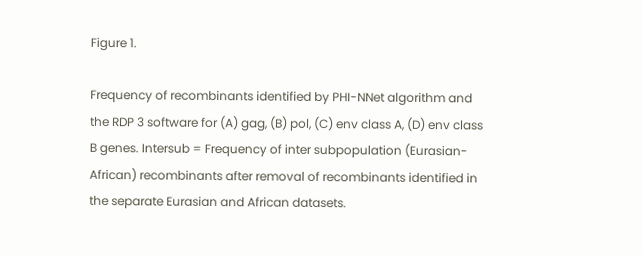Figure 1.

Frequency of recombinants identified by PHI-NNet algorithm and the RDP 3 software for (A) gag, (B) pol, (C) env class A, (D) env class B genes. Intersub = Frequency of inter subpopulation (Eurasian-African) recombinants after removal of recombinants identified in the separate Eurasian and African datasets.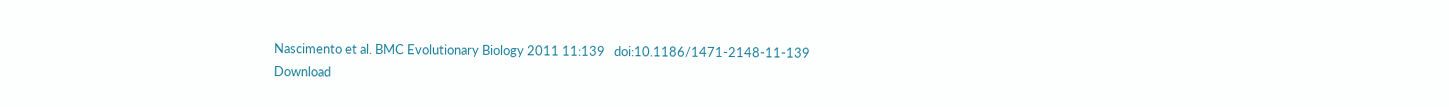Nascimento et al. BMC Evolutionary Biology 2011 11:139   doi:10.1186/1471-2148-11-139
Download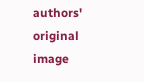authors' original image